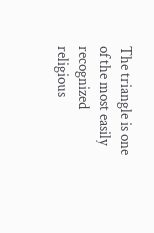The triangle is one of the most easily recognized religious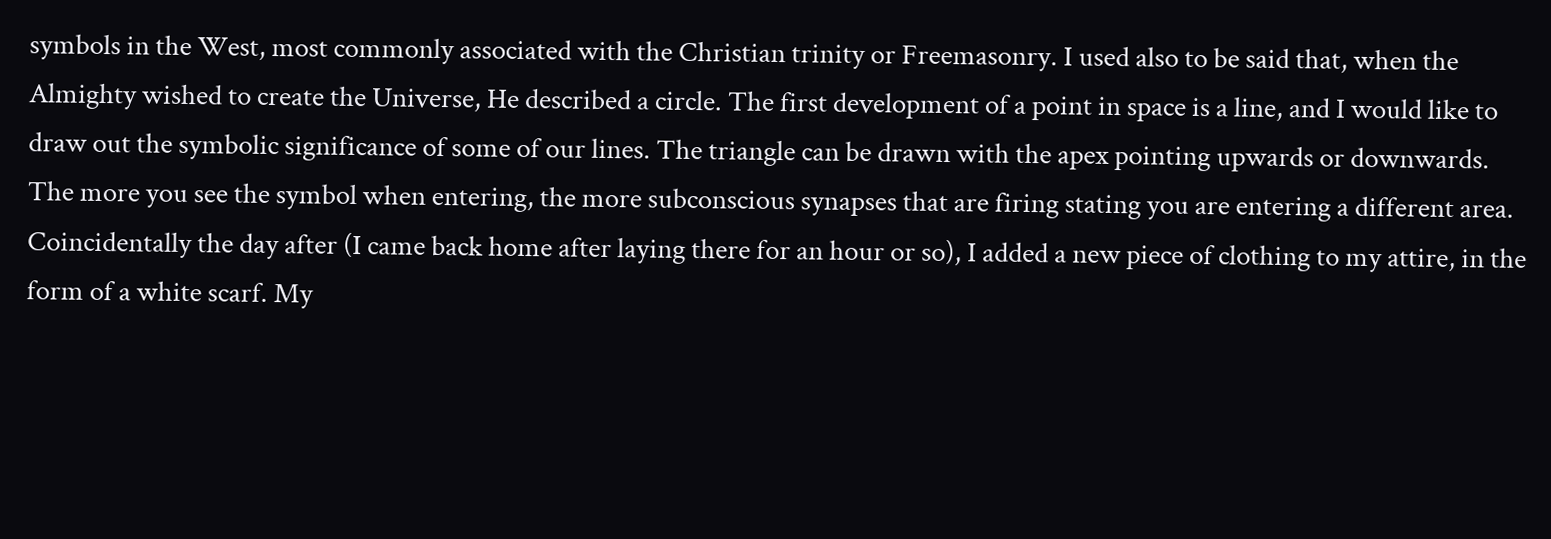symbols in the West, most commonly associated with the Christian trinity or Freemasonry. I used also to be said that, when the Almighty wished to create the Universe, He described a circle. The first development of a point in space is a line, and I would like to draw out the symbolic significance of some of our lines. The triangle can be drawn with the apex pointing upwards or downwards. The more you see the symbol when entering, the more subconscious synapses that are firing stating you are entering a different area. Coincidentally the day after (I came back home after laying there for an hour or so), I added a new piece of clothing to my attire, in the form of a white scarf. My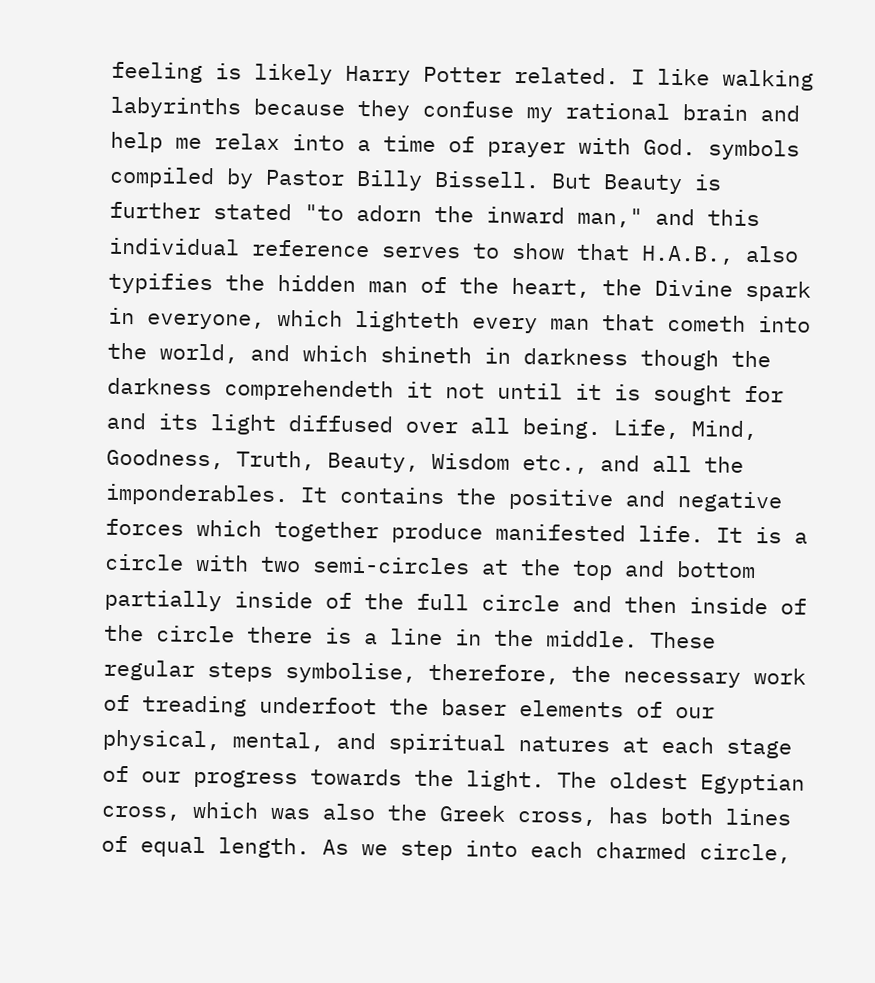feeling is likely Harry Potter related. I like walking labyrinths because they confuse my rational brain and help me relax into a time of prayer with God. symbols compiled by Pastor Billy Bissell. But Beauty is further stated "to adorn the inward man," and this individual reference serves to show that H.A.B., also typifies the hidden man of the heart, the Divine spark in everyone, which lighteth every man that cometh into the world, and which shineth in darkness though the darkness comprehendeth it not until it is sought for and its light diffused over all being. Life, Mind, Goodness, Truth, Beauty, Wisdom etc., and all the imponderables. It contains the positive and negative forces which together produce manifested life. It is a circle with two semi-circles at the top and bottom partially inside of the full circle and then inside of the circle there is a line in the middle. These regular steps symbolise, therefore, the necessary work of treading underfoot the baser elements of our physical, mental, and spiritual natures at each stage of our progress towards the light. The oldest Egyptian cross, which was also the Greek cross, has both lines of equal length. As we step into each charmed circle,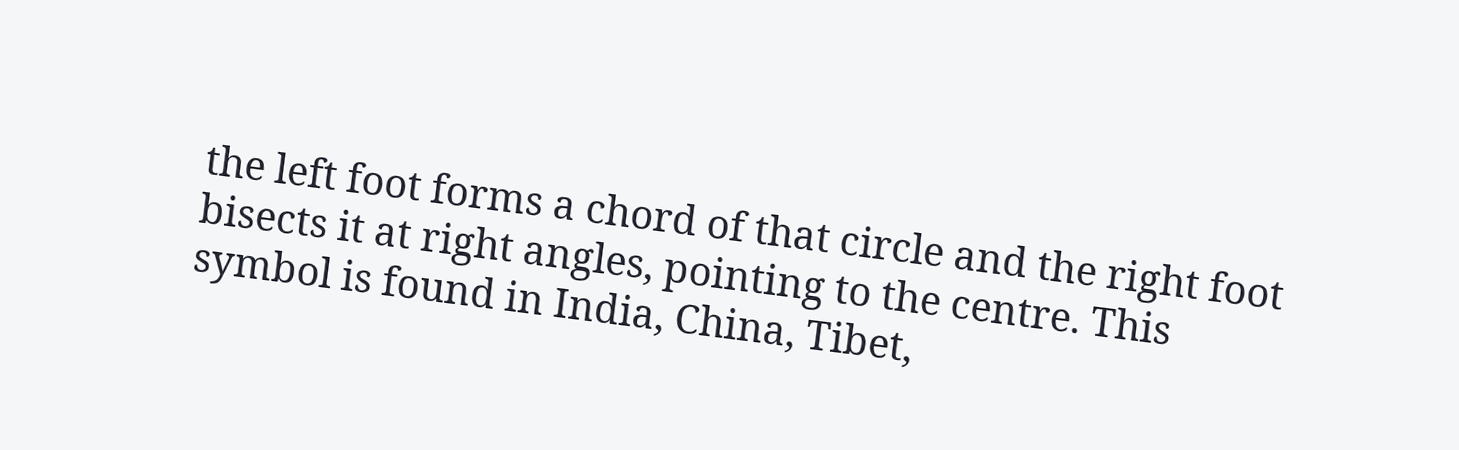the left foot forms a chord of that circle and the right foot bisects it at right angles, pointing to the centre. This symbol is found in India, China, Tibet,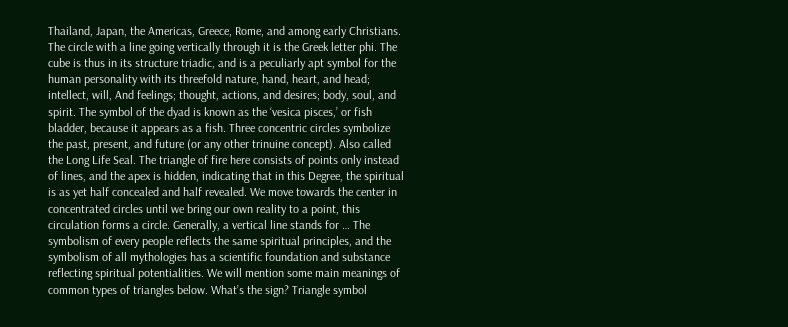Thailand, Japan, the Americas, Greece, Rome, and among early Christians. The circle with a line going vertically through it is the Greek letter phi. The cube is thus in its structure triadic, and is a peculiarly apt symbol for the human personality with its threefold nature, hand, heart, and head; intellect, will, And feelings; thought, actions, and desires; body, soul, and spirit. The symbol of the dyad is known as the ‘vesica pisces,’ or fish bladder, because it appears as a fish. Three concentric circles symbolize the past, present, and future (or any other trinuine concept). Also called the Long Life Seal. The triangle of fire here consists of points only instead of lines, and the apex is hidden, indicating that in this Degree, the spiritual is as yet half concealed and half revealed. We move towards the center in concentrated circles until we bring our own reality to a point, this circulation forms a circle. Generally, a vertical line stands for … The symbolism of every people reflects the same spiritual principles, and the symbolism of all mythologies has a scientific foundation and substance reflecting spiritual potentialities. We will mention some main meanings of common types of triangles below. What’s the sign? Triangle symbol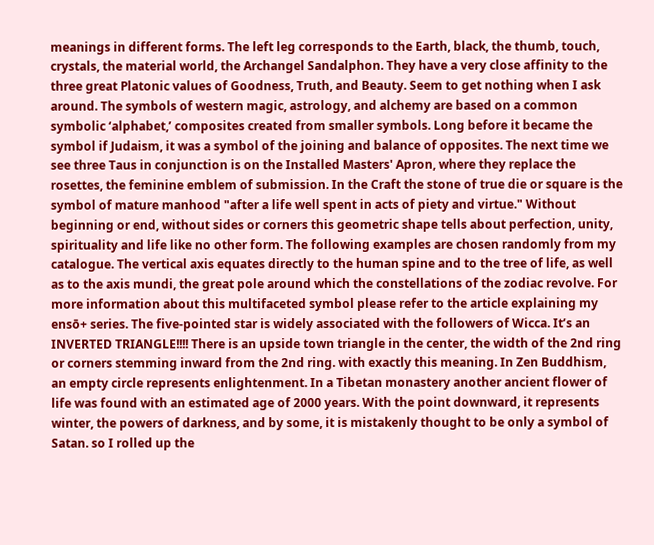meanings in different forms. The left leg corresponds to the Earth, black, the thumb, touch, crystals, the material world, the Archangel Sandalphon. They have a very close affinity to the three great Platonic values of Goodness, Truth, and Beauty. Seem to get nothing when I ask around. The symbols of western magic, astrology, and alchemy are based on a common symbolic ‘alphabet,’ composites created from smaller symbols. Long before it became the symbol if Judaism, it was a symbol of the joining and balance of opposites. The next time we see three Taus in conjunction is on the Installed Masters' Apron, where they replace the rosettes, the feminine emblem of submission. In the Craft the stone of true die or square is the symbol of mature manhood "after a life well spent in acts of piety and virtue." Without beginning or end, without sides or corners this geometric shape tells about perfection, unity, spirituality and life like no other form. The following examples are chosen randomly from my catalogue. The vertical axis equates directly to the human spine and to the tree of life, as well as to the axis mundi, the great pole around which the constellations of the zodiac revolve. For more information about this multifaceted symbol please refer to the article explaining my ensō+ series. The five-pointed star is widely associated with the followers of Wicca. It’s an INVERTED TRIANGLE!!!! There is an upside town triangle in the center, the width of the 2nd ring or corners stemming inward from the 2nd ring. with exactly this meaning. In Zen Buddhism, an empty circle represents enlightenment. In a Tibetan monastery another ancient flower of life was found with an estimated age of 2000 years. With the point downward, it represents winter, the powers of darkness, and by some, it is mistakenly thought to be only a symbol of Satan. so I rolled up the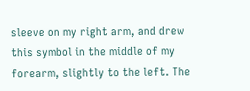sleeve on my right arm, and drew this symbol in the middle of my forearm, slightly to the left. The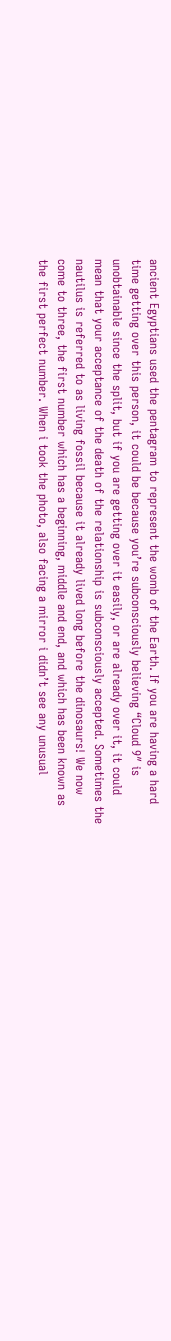ancient Egyptians used the pentagram to represent the womb of the Earth. If you are having a hard time getting over this person, it could be because you’re subconsciously believing “Cloud 9″ is unobtainable since the split, but if you are getting over it easily, or are already over it, it could mean that your acceptance of the death of the relationship is subconsciously accepted. Sometimes the nautilus is referred to as living fossil because it already lived long before the dinosaurs! We now come to three, the first number which has a beginning, middle and end, and which has been known as the first perfect number. When i took the photo, also facing a mirror i didn’t see any unusual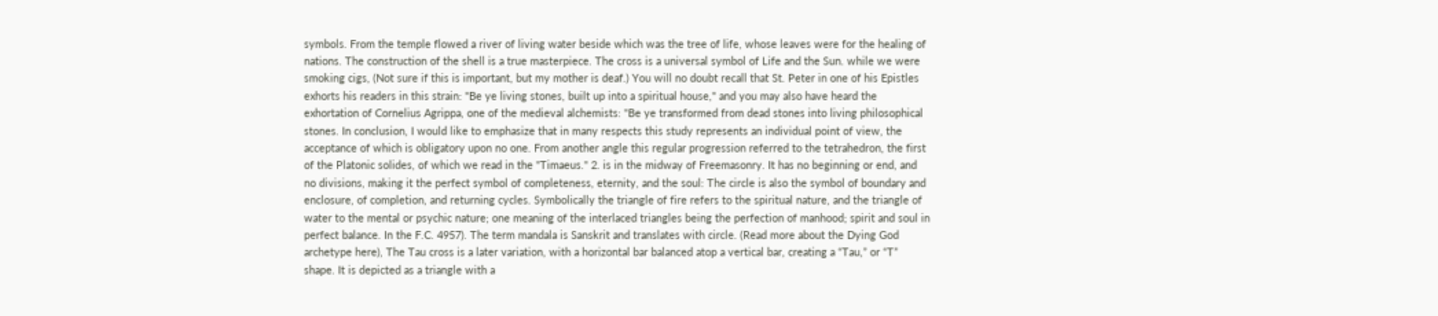symbols. From the temple flowed a river of living water beside which was the tree of life, whose leaves were for the healing of nations. The construction of the shell is a true masterpiece. The cross is a universal symbol of Life and the Sun. while we were smoking cigs, (Not sure if this is important, but my mother is deaf.) You will no doubt recall that St. Peter in one of his Epistles exhorts his readers in this strain: "Be ye living stones, built up into a spiritual house," and you may also have heard the exhortation of Cornelius Agrippa, one of the medieval alchemists: "Be ye transformed from dead stones into living philosophical stones. In conclusion, I would like to emphasize that in many respects this study represents an individual point of view, the acceptance of which is obligatory upon no one. From another angle this regular progression referred to the tetrahedron, the first of the Platonic solides, of which we read in the "Timaeus." 2. is in the midway of Freemasonry. It has no beginning or end, and no divisions, making it the perfect symbol of completeness, eternity, and the soul: The circle is also the symbol of boundary and enclosure, of completion, and returning cycles. Symbolically the triangle of fire refers to the spiritual nature, and the triangle of water to the mental or psychic nature; one meaning of the interlaced triangles being the perfection of manhood; spirit and soul in perfect balance. In the F.C. 4957). The term mandala is Sanskrit and translates with circle. (Read more about the Dying God archetype here), The Tau cross is a later variation, with a horizontal bar balanced atop a vertical bar, creating a “Tau,” or “T” shape. It is depicted as a triangle with a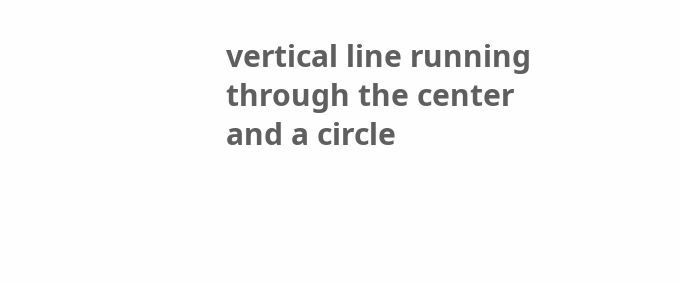vertical line running through the center and a circle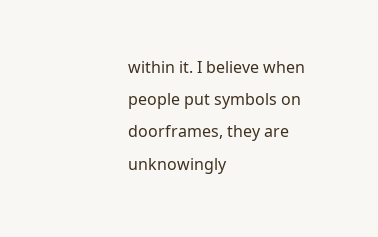within it. I believe when people put symbols on doorframes, they are unknowingly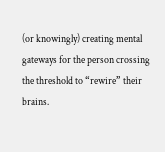(or knowingly) creating mental gateways for the person crossing the threshold to “rewire” their brains.